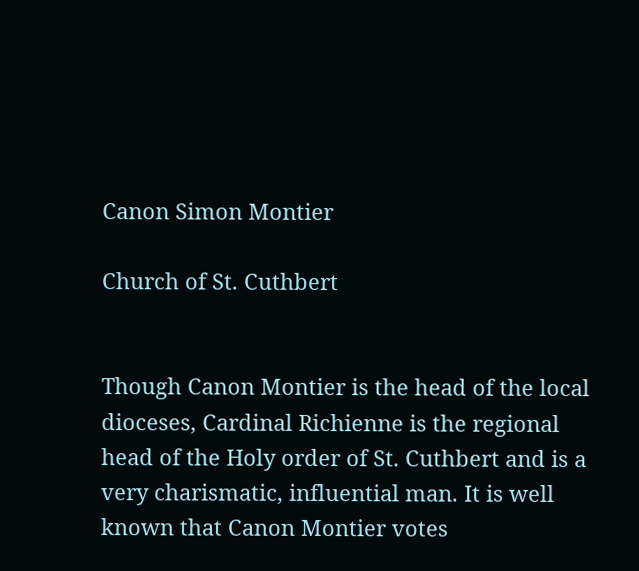Canon Simon Montier

Church of St. Cuthbert


Though Canon Montier is the head of the local dioceses, Cardinal Richienne is the regional head of the Holy order of St. Cuthbert and is a very charismatic, influential man. It is well known that Canon Montier votes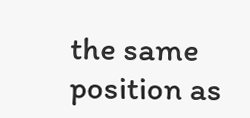the same position as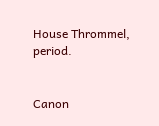House Thrommel, period.


Canon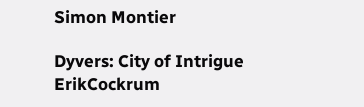Simon Montier

Dyvers: City of Intrigue ErikCockrum